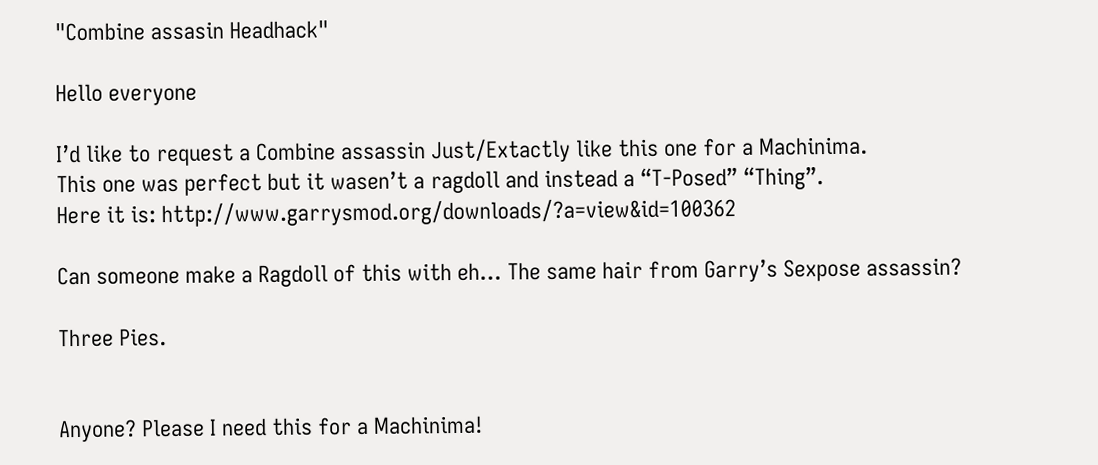"Combine assasin Headhack"

Hello everyone

I’d like to request a Combine assassin Just/Extactly like this one for a Machinima.
This one was perfect but it wasen’t a ragdoll and instead a “T-Posed” “Thing”.
Here it is: http://www.garrysmod.org/downloads/?a=view&id=100362

Can someone make a Ragdoll of this with eh… The same hair from Garry’s Sexpose assassin?

Three Pies.


Anyone? Please I need this for a Machinima!